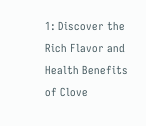1: Discover the Rich Flavor and Health Benefits of Clove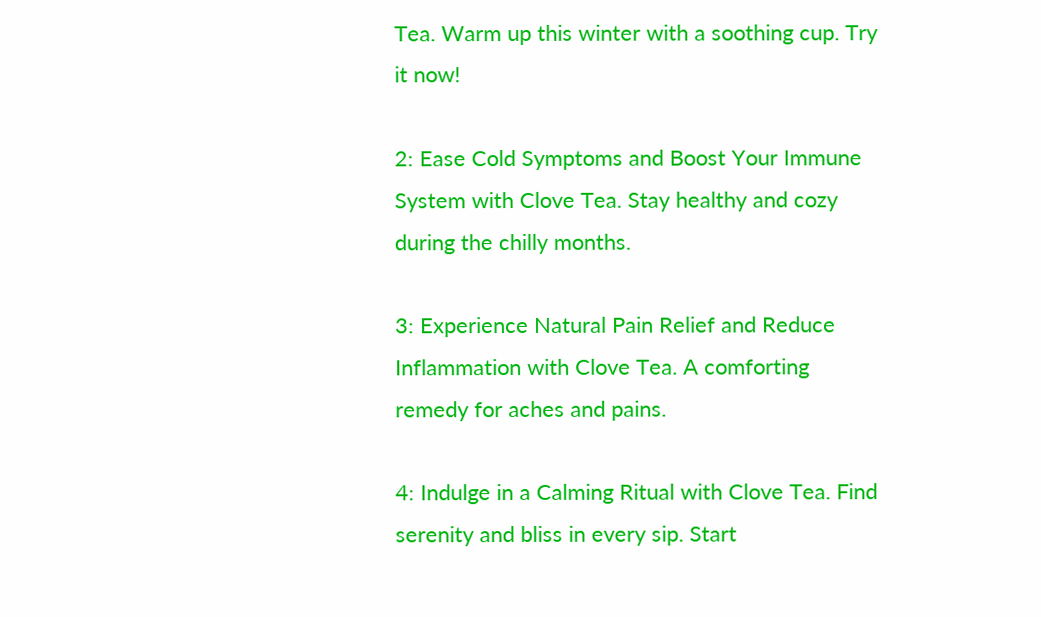Tea. Warm up this winter with a soothing cup. Try it now!

2: Ease Cold Symptoms and Boost Your Immune System with Clove Tea. Stay healthy and cozy during the chilly months.

3: Experience Natural Pain Relief and Reduce Inflammation with Clove Tea. A comforting remedy for aches and pains.

4: Indulge in a Calming Ritual with Clove Tea. Find serenity and bliss in every sip. Start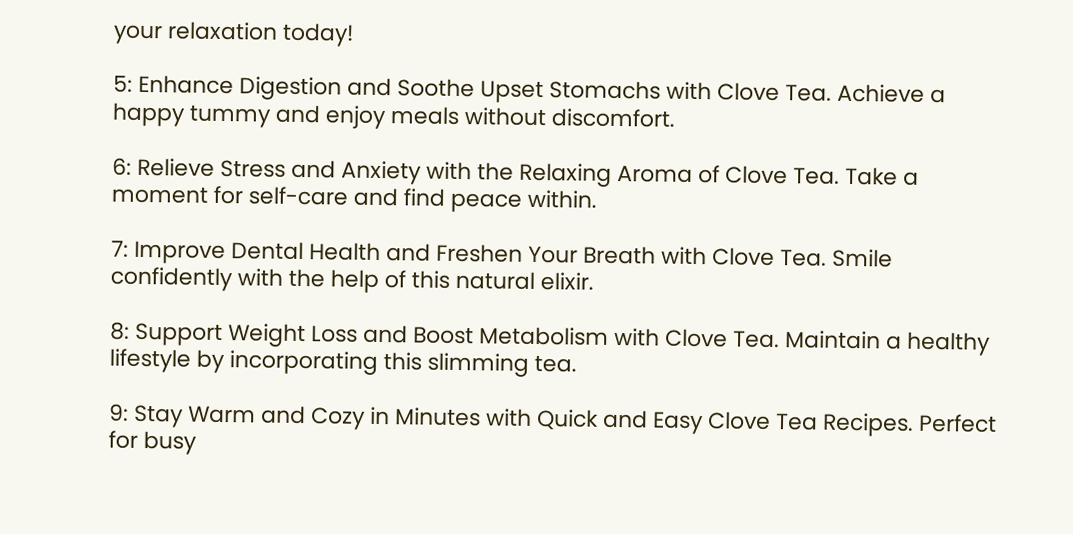your relaxation today!

5: Enhance Digestion and Soothe Upset Stomachs with Clove Tea. Achieve a happy tummy and enjoy meals without discomfort.

6: Relieve Stress and Anxiety with the Relaxing Aroma of Clove Tea. Take a moment for self-care and find peace within.

7: Improve Dental Health and Freshen Your Breath with Clove Tea. Smile confidently with the help of this natural elixir.

8: Support Weight Loss and Boost Metabolism with Clove Tea. Maintain a healthy lifestyle by incorporating this slimming tea.

9: Stay Warm and Cozy in Minutes with Quick and Easy Clove Tea Recipes. Perfect for busy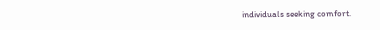individuals seeking comfort.